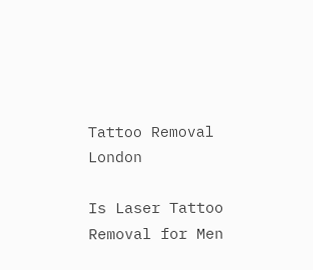Tattoo Removal London

Is Laser Tattoo Removal for Men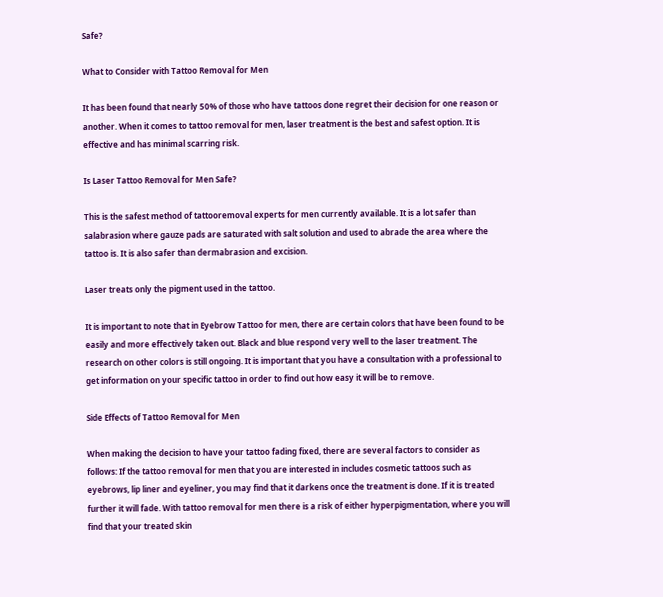Safe?

What to Consider with Tattoo Removal for Men

It has been found that nearly 50% of those who have tattoos done regret their decision for one reason or another. When it comes to tattoo removal for men, laser treatment is the best and safest option. It is effective and has minimal scarring risk.

Is Laser Tattoo Removal for Men Safe?

This is the safest method of tattooremoval experts for men currently available. It is a lot safer than salabrasion where gauze pads are saturated with salt solution and used to abrade the area where the tattoo is. It is also safer than dermabrasion and excision.

Laser treats only the pigment used in the tattoo.

It is important to note that in Eyebrow Tattoo for men, there are certain colors that have been found to be easily and more effectively taken out. Black and blue respond very well to the laser treatment. The research on other colors is still ongoing. It is important that you have a consultation with a professional to get information on your specific tattoo in order to find out how easy it will be to remove.

Side Effects of Tattoo Removal for Men

When making the decision to have your tattoo fading fixed, there are several factors to consider as follows: If the tattoo removal for men that you are interested in includes cosmetic tattoos such as eyebrows, lip liner and eyeliner, you may find that it darkens once the treatment is done. If it is treated further it will fade. With tattoo removal for men there is a risk of either hyperpigmentation, where you will find that your treated skin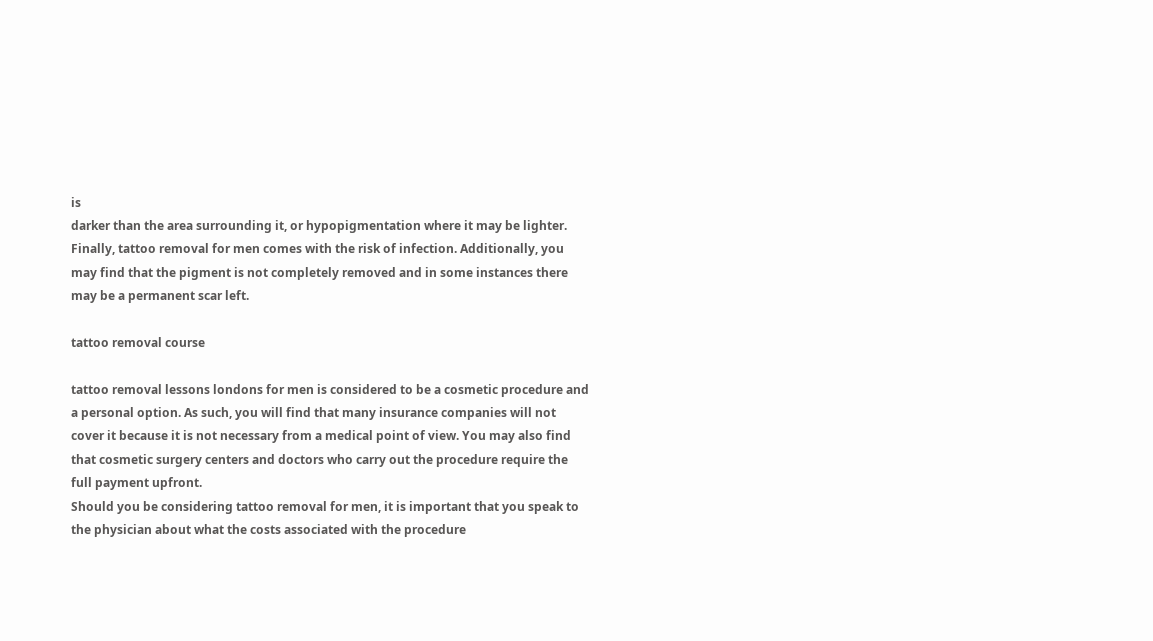is
darker than the area surrounding it, or hypopigmentation where it may be lighter. Finally, tattoo removal for men comes with the risk of infection. Additionally, you may find that the pigment is not completely removed and in some instances there may be a permanent scar left.

tattoo removal course

tattoo removal lessons londons for men is considered to be a cosmetic procedure and a personal option. As such, you will find that many insurance companies will not cover it because it is not necessary from a medical point of view. You may also find that cosmetic surgery centers and doctors who carry out the procedure require the full payment upfront.
Should you be considering tattoo removal for men, it is important that you speak to the physician about what the costs associated with the procedure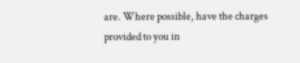are. Where possible, have the charges provided to you in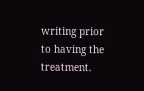writing prior to having the treatment.